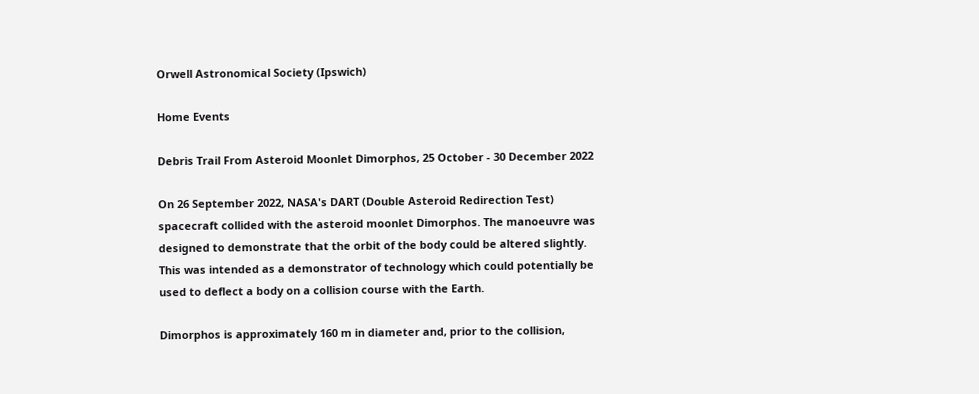Orwell Astronomical Society (Ipswich)

Home Events

Debris Trail From Asteroid Moonlet Dimorphos, 25 October - 30 December 2022

On 26 September 2022, NASA's DART (Double Asteroid Redirection Test) spacecraft collided with the asteroid moonlet Dimorphos. The manoeuvre was designed to demonstrate that the orbit of the body could be altered slightly. This was intended as a demonstrator of technology which could potentially be used to deflect a body on a collision course with the Earth.

Dimorphos is approximately 160 m in diameter and, prior to the collision,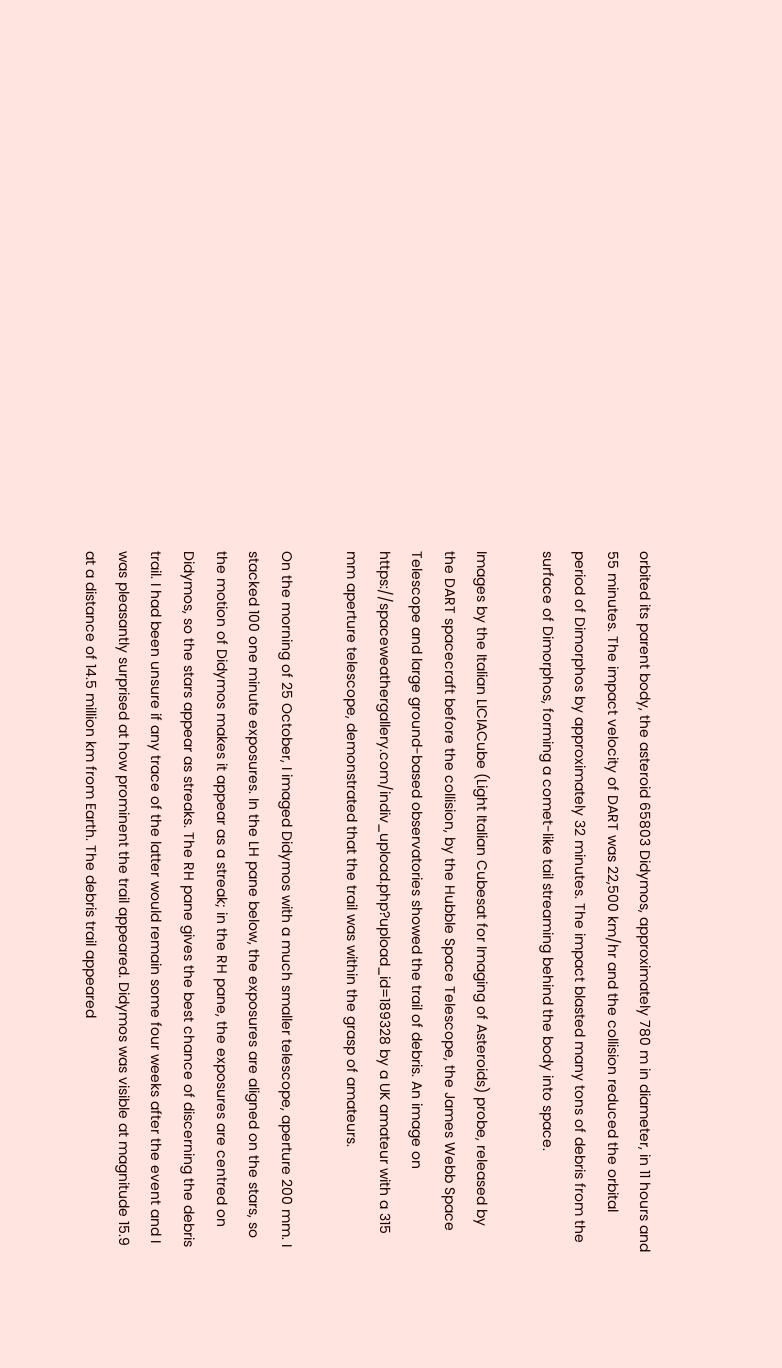orbited its parent body, the asteroid 65803 Didymos, approximately 780 m in diameter, in 11 hours and 55 minutes. The impact velocity of DART was 22,500 km/hr and the collision reduced the orbital period of Dimorphos by approximately 32 minutes. The impact blasted many tons of debris from the surface of Dimorphos, forming a comet-like tail streaming behind the body into space.

Images by the Italian LICIACube (Light Italian Cubesat for Imaging of Asteroids) probe, released by the DART spacecraft before the collision, by the Hubble Space Telescope, the James Webb Space Telescope and large ground-based observatories showed the trail of debris. An image on https://spaceweathergallery.com/indiv_upload.php?upload_id=189328 by a UK amateur with a 315 mm aperture telescope, demonstrated that the trail was within the grasp of amateurs.

On the morning of 25 October, I imaged Didymos with a much smaller telescope, aperture 200 mm. I stacked 100 one minute exposures. In the LH pane below, the exposures are aligned on the stars, so the motion of Didymos makes it appear as a streak; in the RH pane, the exposures are centred on Didymos, so the stars appear as streaks. The RH pane gives the best chance of discerning the debris trail. I had been unsure if any trace of the latter would remain some four weeks after the event and I was pleasantly surprised at how prominent the trail appeared. Didymos was visible at magnitude 15.9 at a distance of 14.5 million km from Earth. The debris trail appeared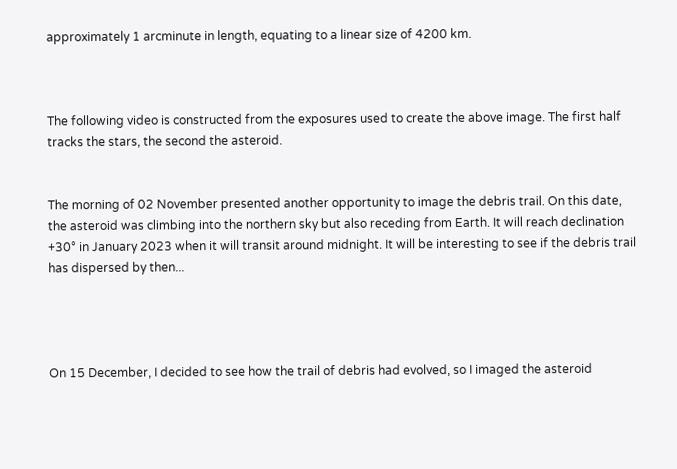approximately 1 arcminute in length, equating to a linear size of 4200 km.



The following video is constructed from the exposures used to create the above image. The first half tracks the stars, the second the asteroid.


The morning of 02 November presented another opportunity to image the debris trail. On this date, the asteroid was climbing into the northern sky but also receding from Earth. It will reach declination +30° in January 2023 when it will transit around midnight. It will be interesting to see if the debris trail has dispersed by then...




On 15 December, I decided to see how the trail of debris had evolved, so I imaged the asteroid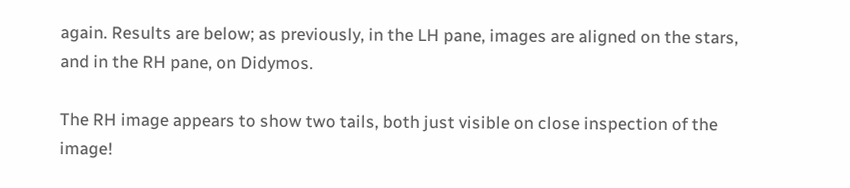again. Results are below; as previously, in the LH pane, images are aligned on the stars, and in the RH pane, on Didymos.

The RH image appears to show two tails, both just visible on close inspection of the image!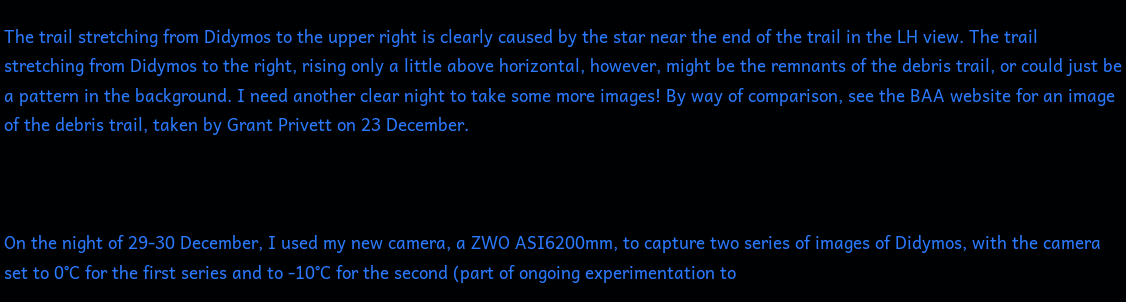The trail stretching from Didymos to the upper right is clearly caused by the star near the end of the trail in the LH view. The trail stretching from Didymos to the right, rising only a little above horizontal, however, might be the remnants of the debris trail, or could just be a pattern in the background. I need another clear night to take some more images! By way of comparison, see the BAA website for an image of the debris trail, taken by Grant Privett on 23 December.



On the night of 29-30 December, I used my new camera, a ZWO ASI6200mm, to capture two series of images of Didymos, with the camera set to 0°C for the first series and to -10°C for the second (part of ongoing experimentation to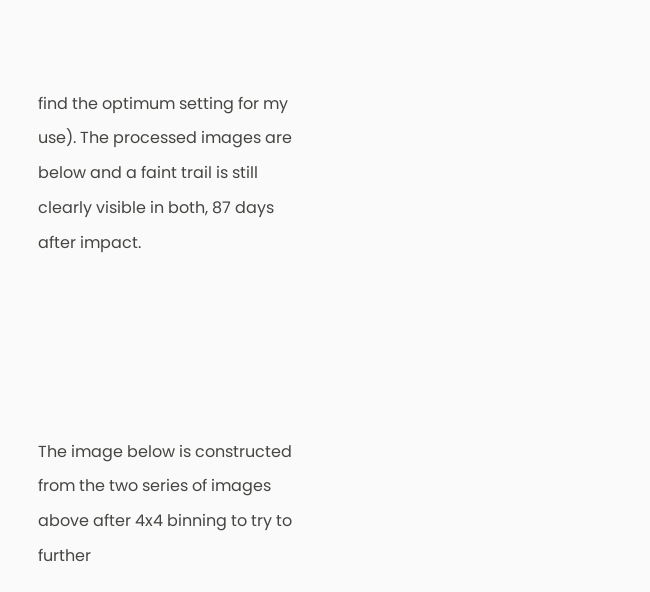find the optimum setting for my use). The processed images are below and a faint trail is still clearly visible in both, 87 days after impact.





The image below is constructed from the two series of images above after 4x4 binning to try to further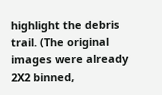highlight the debris trail. (The original images were already 2X2 binned,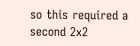so this required a second 2x2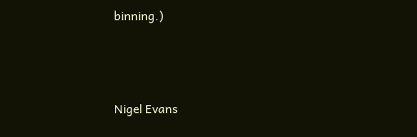binning.)



Nigel Evans